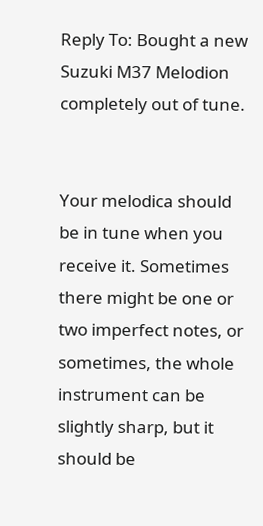Reply To: Bought a new Suzuki M37 Melodion completely out of tune.


Your melodica should be in tune when you receive it. Sometimes there might be one or two imperfect notes, or sometimes, the whole instrument can be slightly sharp, but it should be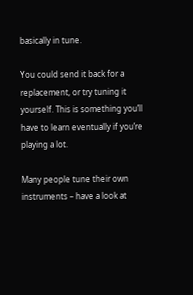basically in tune.

You could send it back for a replacement, or try tuning it yourself. This is something you’ll have to learn eventually if you’re playing a lot.

Many people tune their own instruments – have a look at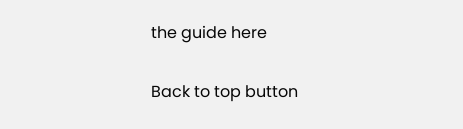the guide here

Back to top button